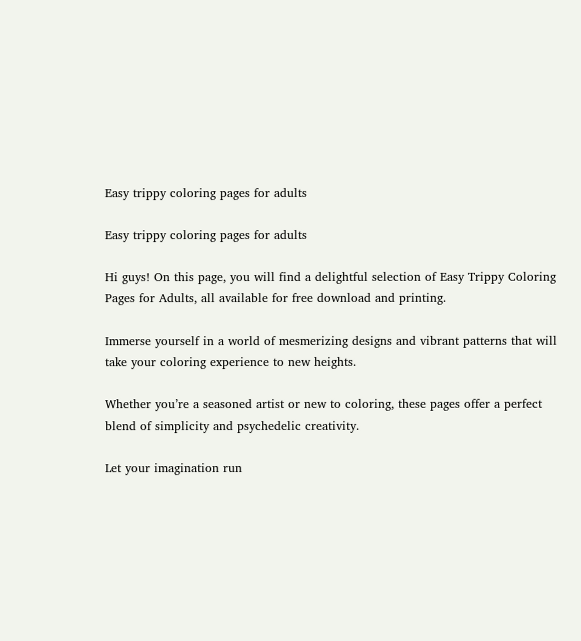Easy trippy coloring pages for adults

Easy trippy coloring pages for adults

Hi guys! On this page, you will find a delightful selection of Easy Trippy Coloring Pages for Adults, all available for free download and printing.

Immerse yourself in a world of mesmerizing designs and vibrant patterns that will take your coloring experience to new heights.

Whether you’re a seasoned artist or new to coloring, these pages offer a perfect blend of simplicity and psychedelic creativity.

Let your imagination run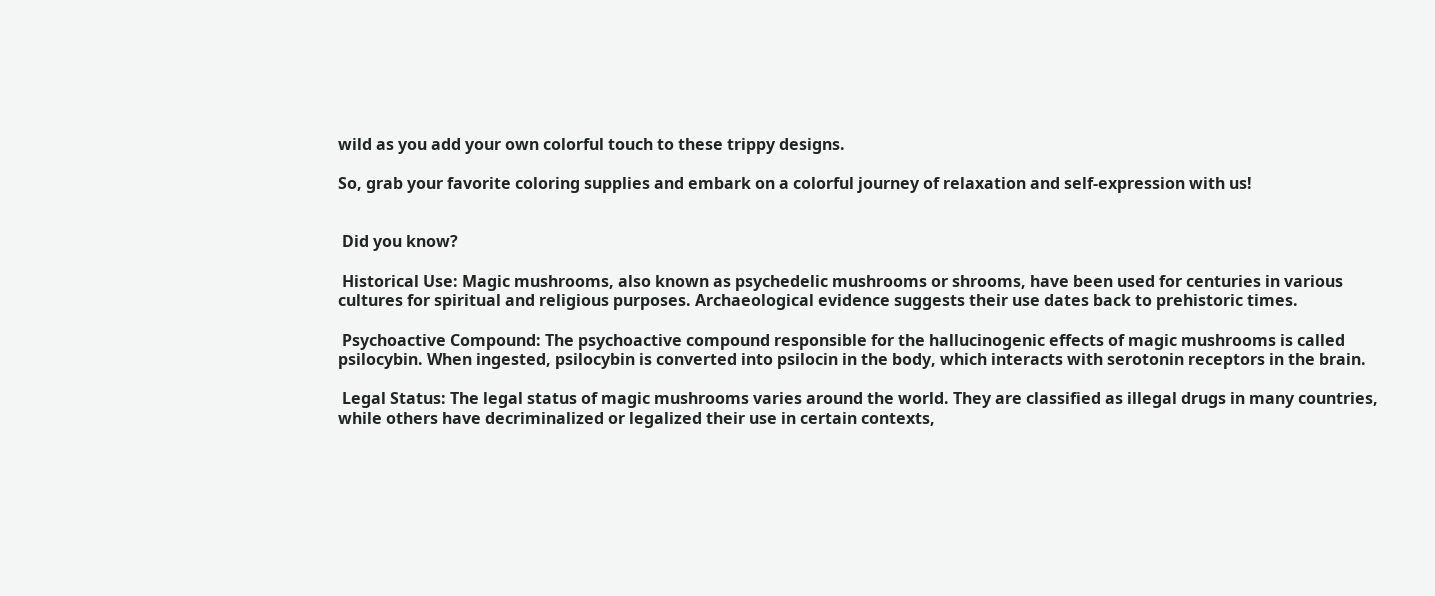wild as you add your own colorful touch to these trippy designs.

So, grab your favorite coloring supplies and embark on a colorful journey of relaxation and self-expression with us!


 Did you know?

 Historical Use: Magic mushrooms, also known as psychedelic mushrooms or shrooms, have been used for centuries in various cultures for spiritual and religious purposes. Archaeological evidence suggests their use dates back to prehistoric times.

 Psychoactive Compound: The psychoactive compound responsible for the hallucinogenic effects of magic mushrooms is called psilocybin. When ingested, psilocybin is converted into psilocin in the body, which interacts with serotonin receptors in the brain.

 Legal Status: The legal status of magic mushrooms varies around the world. They are classified as illegal drugs in many countries, while others have decriminalized or legalized their use in certain contexts,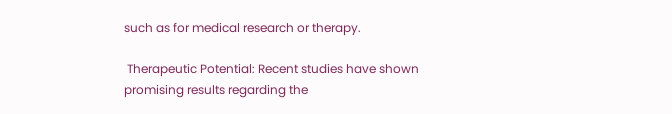such as for medical research or therapy.

 Therapeutic Potential: Recent studies have shown promising results regarding the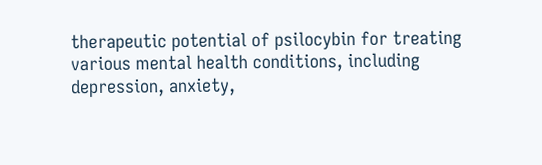therapeutic potential of psilocybin for treating various mental health conditions, including depression, anxiety,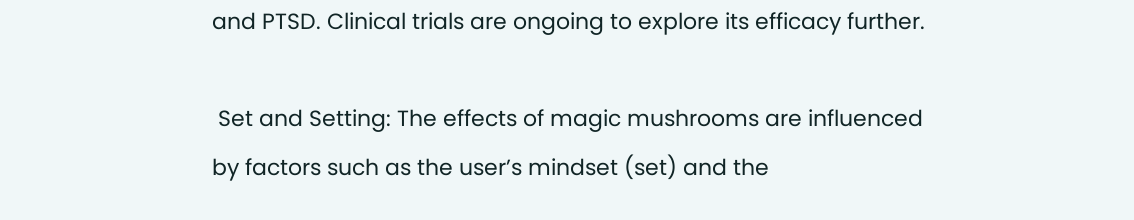and PTSD. Clinical trials are ongoing to explore its efficacy further.

 Set and Setting: The effects of magic mushrooms are influenced by factors such as the user’s mindset (set) and the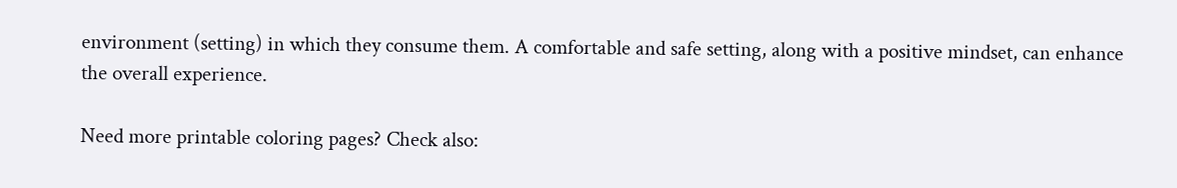environment (setting) in which they consume them. A comfortable and safe setting, along with a positive mindset, can enhance the overall experience.

Need more printable coloring pages? Check also: